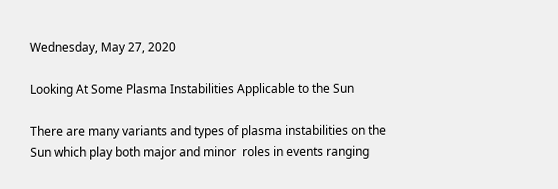Wednesday, May 27, 2020

Looking At Some Plasma Instabilities Applicable to the Sun

There are many variants and types of plasma instabilities on the Sun which play both major and minor  roles in events ranging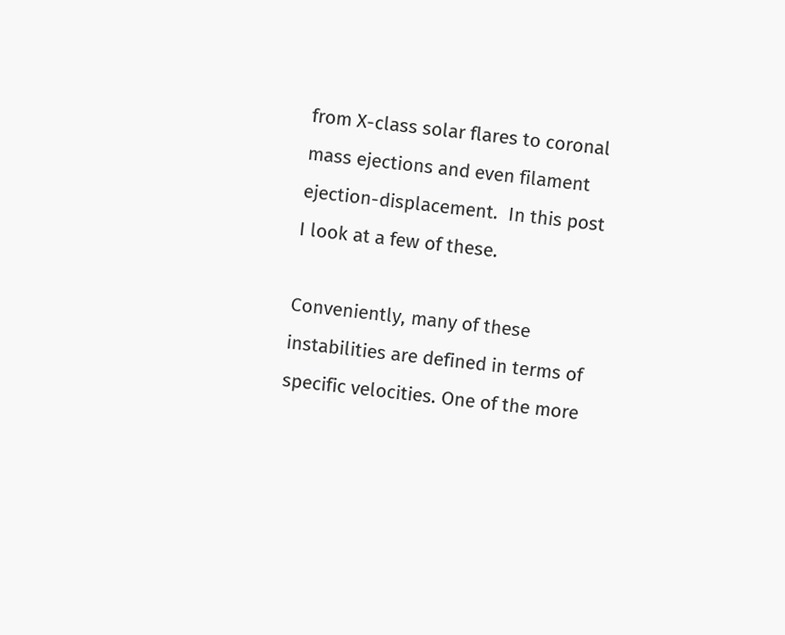from X-class solar flares to coronal mass ejections and even filament ejection-displacement.  In this post I look at a few of these.

Conveniently, many of these instabilities are defined in terms of specific velocities. One of the more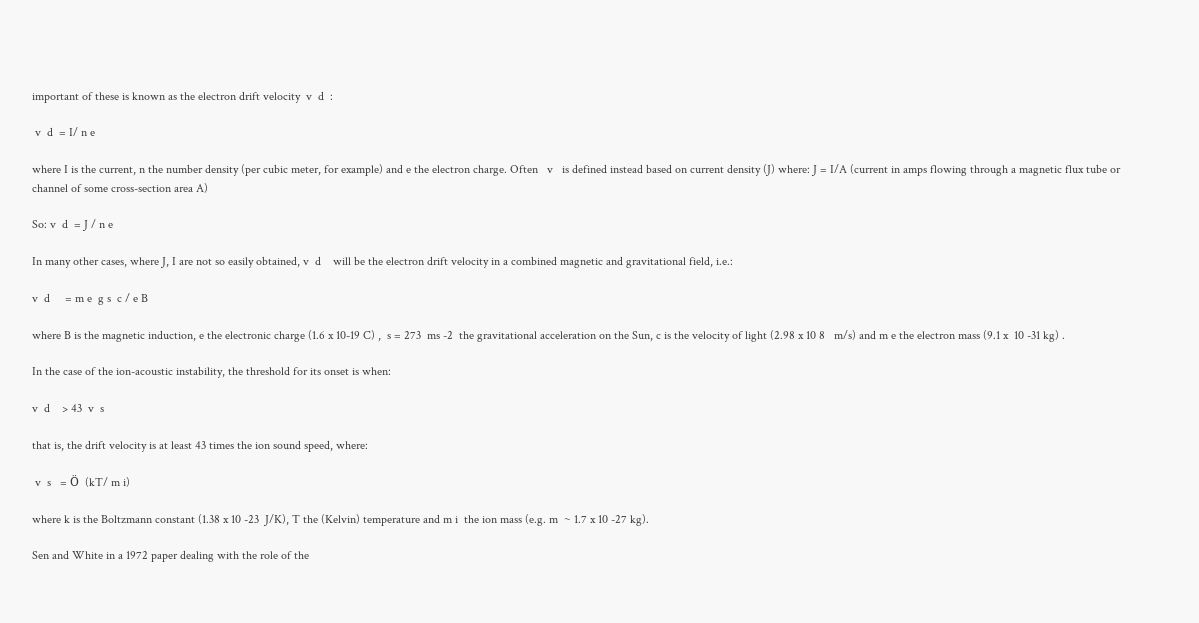important of these is known as the electron drift velocity  v  d  :

 v  d  = I/ n e

where I is the current, n the number density (per cubic meter, for example) and e the electron charge. Often   v   is defined instead based on current density (J) where: J = I/A (current in amps flowing through a magnetic flux tube or channel of some cross-section area A)

So: v  d  = J / n e

In many other cases, where J, I are not so easily obtained, v  d    will be the electron drift velocity in a combined magnetic and gravitational field, i.e.:

v  d     = m e  g s  c / e B

where B is the magnetic induction, e the electronic charge (1.6 x 10-19 C) ,  s = 273  ms -2  the gravitational acceleration on the Sun, c is the velocity of light (2.98 x 10 8   m/s) and m e the electron mass (9.1 x  10 -31 kg) .

In the case of the ion-acoustic instability, the threshold for its onset is when:

v  d    > 43  v  s

that is, the drift velocity is at least 43 times the ion sound speed, where:

 v  s   = Ö  (kT/ m i)

where k is the Boltzmann constant (1.38 x 10 -23  J/K), T the (Kelvin) temperature and m i  the ion mass (e.g. m  ~ 1.7 x 10 -27 kg).

Sen and White in a 1972 paper dealing with the role of the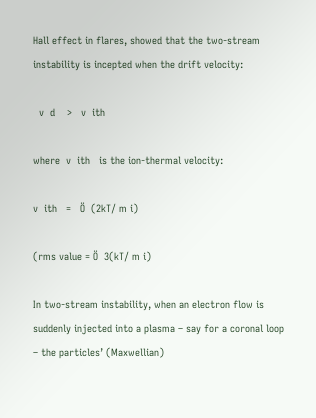Hall effect in flares, showed that the two-stream instability is incepted when the drift velocity:

  v  d    >   v  ith

where  v  ith   is the ion-thermal velocity:

v  ith   =   Ö  (2kT/ m i)

(rms value = Ö  3(kT/ m i)

In two-stream instability, when an electron flow is suddenly injected into a plasma – say for a coronal loop – the particles’ (Maxwellian)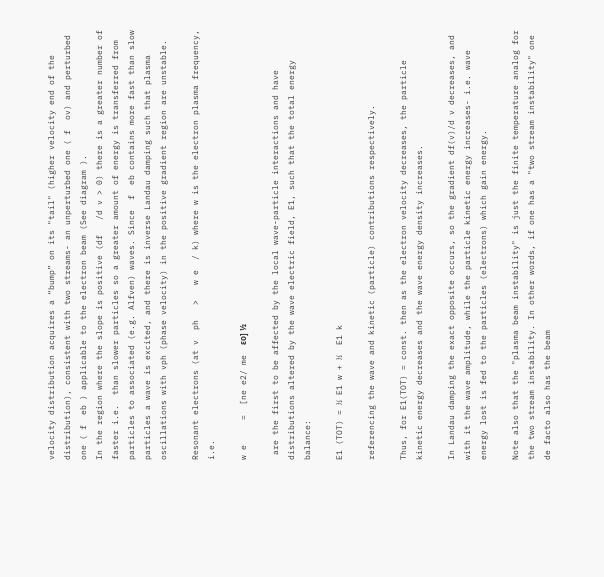velocity distribution acquires a “bump” on its "tail" (higher velocity end of the distribution), consistent with two streams- an unperturbed one ( f  ov) and perturbed one ( f  eb ) applicable to the electron beam (See diagram ).
In the region where the slope is positive (df   /d v > 0) there is a greater number of faster i.e.  than slower particles so a greater amount of energy is transferred from particles to associated (e.g. Alfven) waves. Since  f  eb contains more fast than slow particles a wave is excited, and there is inverse Landau damping such that plasma oscillations with vph (phase velocity) in the positive gradient region are unstable.

Resonant electrons (at v  ph   >   w e  / k) where w is the electron plasma frequency, i.e.

w e     =  [ne e2/ me  εo] ½

 are the first to be affected by the local wave-particle interactions and have distributions altered by the wave electric field, E1, such that the total energy balance:

E1 (TOT) = ½ E1 w + ½  E1 k

referencing the wave and kinetic (particle) contributions respectively.

Thus, for E1(TOT) = const. then as the electron velocity decreases, the particle kinetic energy decreases and the wave energy density increases.

In Landau damping the exact opposite occurs, so the gradient df(v)/d v decreases, and with it the wave amplitude, while the particle kinetic energy increases- i.e. wave energy lost is fed to the particles (electrons) which gain energy.

Note also that the "plasma beam instability" is just the finite temperature analog for the two stream instability. In other words, if one has a "two stream instability" one de facto also has the beam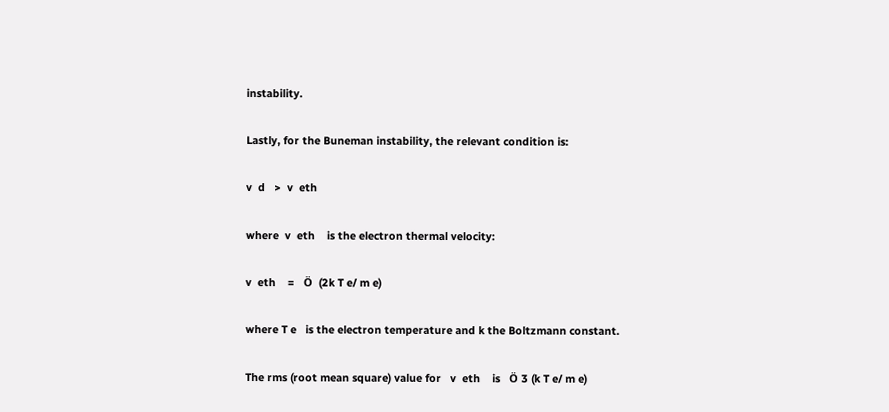instability.

Lastly, for the Buneman instability, the relevant condition is:

v  d   >  v  eth

where  v  eth    is the electron thermal velocity:

v  eth    =   Ö  (2k T e/ m e)

where T e   is the electron temperature and k the Boltzmann constant.

The rms (root mean square) value for   v  eth    is   Ö 3 (k T e/ m e)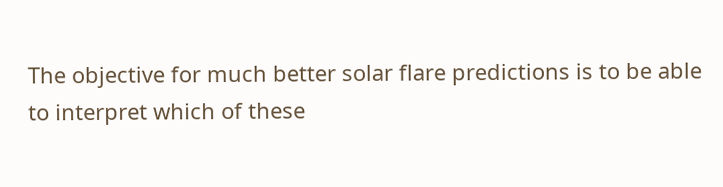The objective for much better solar flare predictions is to be able to interpret which of these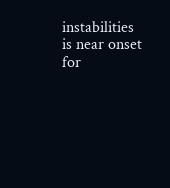instabilities is near onset for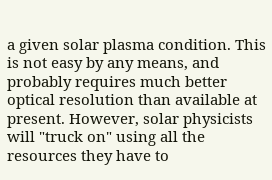a given solar plasma condition. This is not easy by any means, and probably requires much better optical resolution than available at present. However, solar physicists will "truck on" using all the resources they have to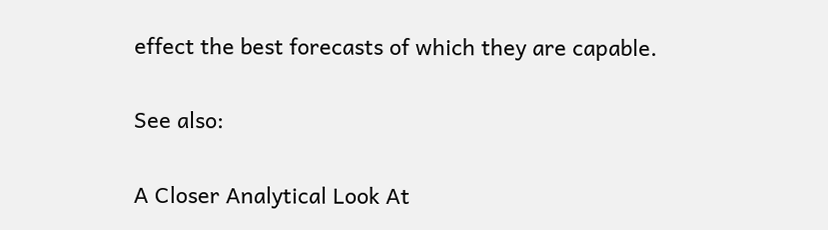effect the best forecasts of which they are capable.

See also:

A Closer Analytical Look At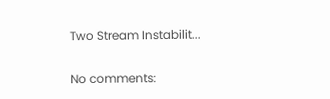Two Stream Instabilit...

No comments: